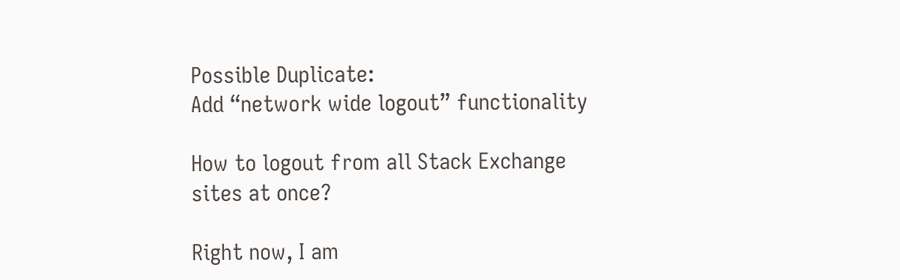Possible Duplicate:
Add “network wide logout” functionality

How to logout from all Stack Exchange sites at once?

Right now, I am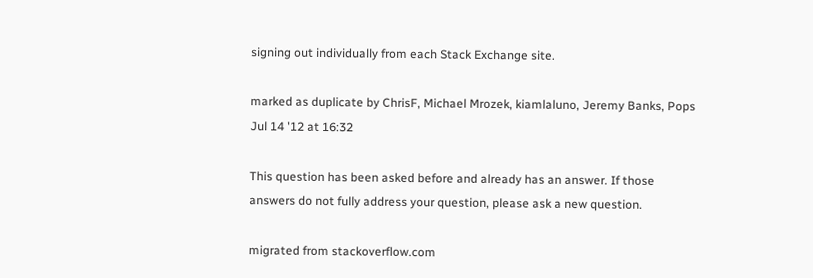signing out individually from each Stack Exchange site.

marked as duplicate by ChrisF, Michael Mrozek, kiamlaluno, Jeremy Banks, Pops Jul 14 '12 at 16:32

This question has been asked before and already has an answer. If those answers do not fully address your question, please ask a new question.

migrated from stackoverflow.com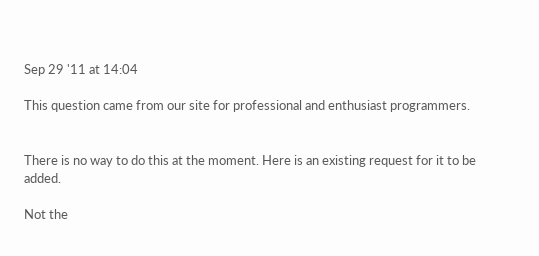Sep 29 '11 at 14:04

This question came from our site for professional and enthusiast programmers.


There is no way to do this at the moment. Here is an existing request for it to be added.

Not the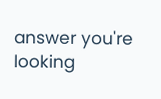answer you're looking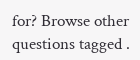for? Browse other questions tagged .